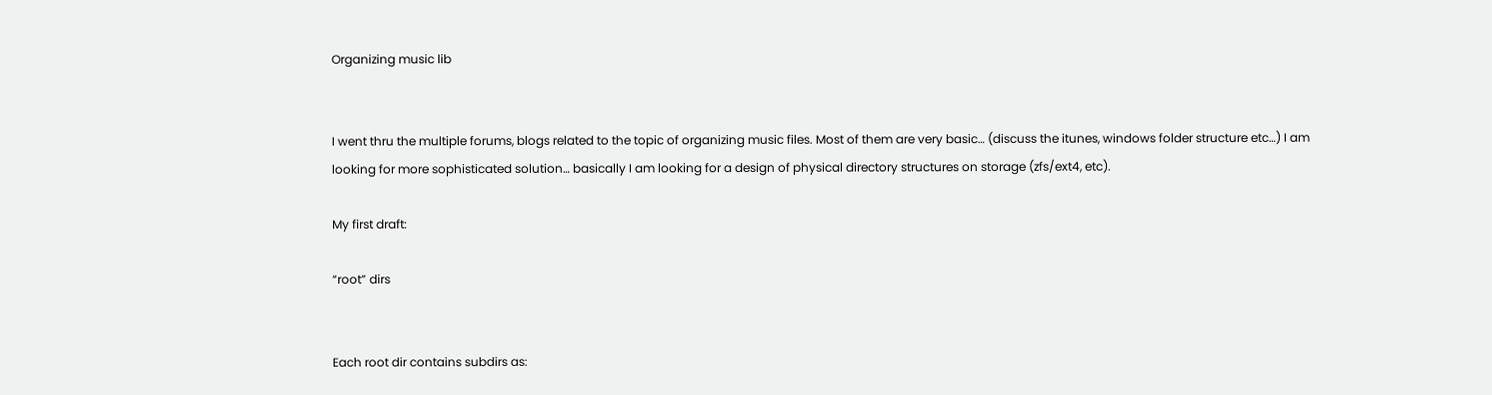Organizing music lib


I went thru the multiple forums, blogs related to the topic of organizing music files. Most of them are very basic… (discuss the itunes, windows folder structure etc…) I am looking for more sophisticated solution… basically I am looking for a design of physical directory structures on storage (zfs/ext4, etc).

My first draft:

“root” dirs


Each root dir contains subdirs as: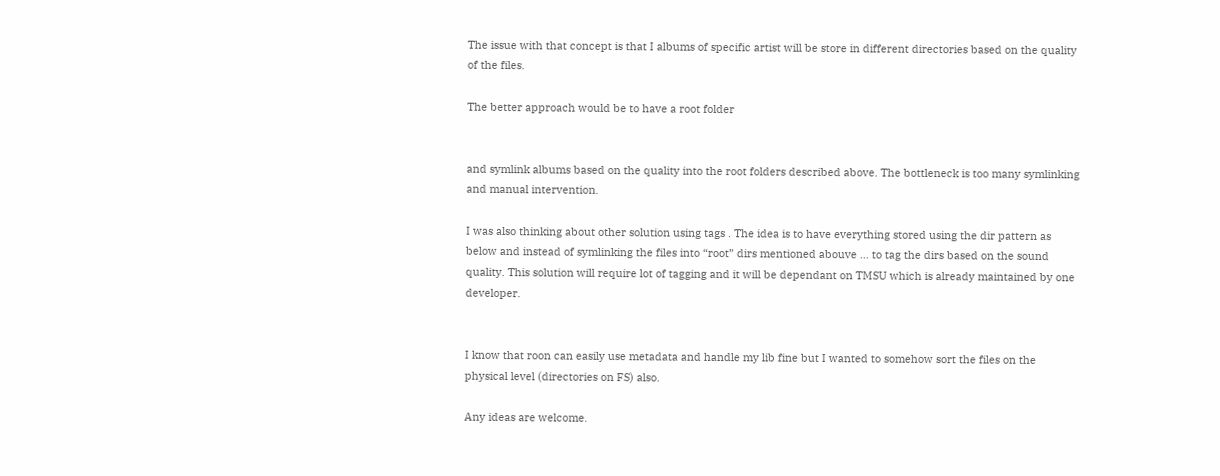The issue with that concept is that I albums of specific artist will be store in different directories based on the quality of the files.

The better approach would be to have a root folder


and symlink albums based on the quality into the root folders described above. The bottleneck is too many symlinking and manual intervention.

I was also thinking about other solution using tags . The idea is to have everything stored using the dir pattern as below and instead of symlinking the files into “root” dirs mentioned abouve … to tag the dirs based on the sound quality. This solution will require lot of tagging and it will be dependant on TMSU which is already maintained by one developer.


I know that roon can easily use metadata and handle my lib fine but I wanted to somehow sort the files on the physical level (directories on FS) also.

Any ideas are welcome.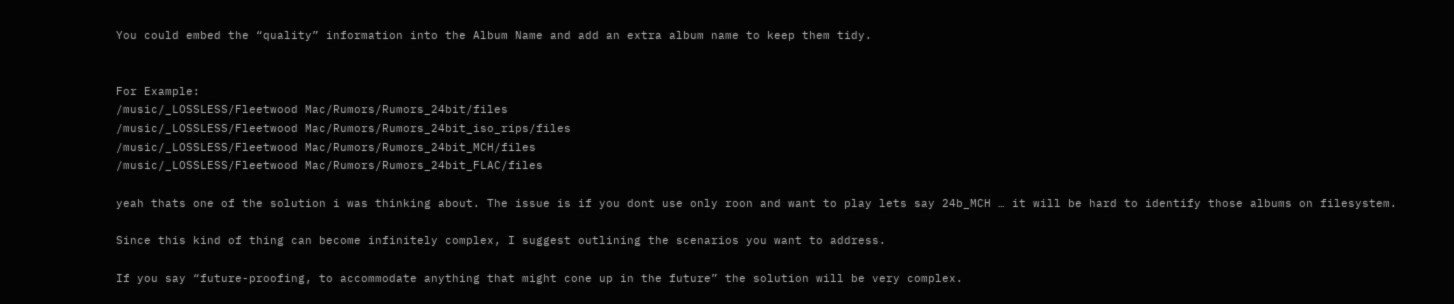You could embed the “quality” information into the Album Name and add an extra album name to keep them tidy.


For Example:
/music/_LOSSLESS/Fleetwood Mac/Rumors/Rumors_24bit/files
/music/_LOSSLESS/Fleetwood Mac/Rumors/Rumors_24bit_iso_rips/files
/music/_LOSSLESS/Fleetwood Mac/Rumors/Rumors_24bit_MCH/files
/music/_LOSSLESS/Fleetwood Mac/Rumors/Rumors_24bit_FLAC/files

yeah thats one of the solution i was thinking about. The issue is if you dont use only roon and want to play lets say 24b_MCH … it will be hard to identify those albums on filesystem.

Since this kind of thing can become infinitely complex, I suggest outlining the scenarios you want to address.

If you say “future-proofing, to accommodate anything that might cone up in the future” the solution will be very complex.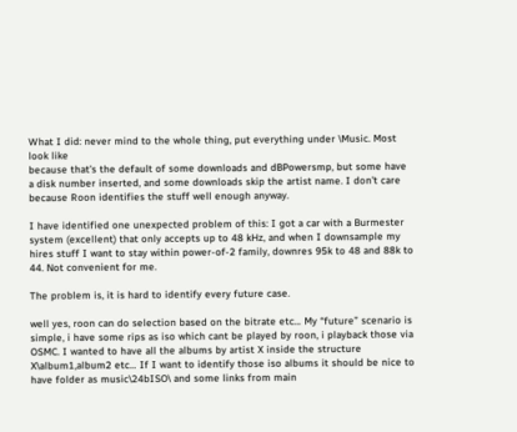What I did: never mind to the whole thing, put everything under \Music. Most look like
because that’s the default of some downloads and dBPowersmp, but some have a disk number inserted, and some downloads skip the artist name. I don’t care because Roon identifies the stuff well enough anyway.

I have identified one unexpected problem of this: I got a car with a Burmester system (excellent) that only accepts up to 48 kHz, and when I downsample my hires stuff I want to stay within power-of-2 family, downres 95k to 48 and 88k to 44. Not convenient for me.

The problem is, it is hard to identify every future case.

well yes, roon can do selection based on the bitrate etc… My “future” scenario is simple, i have some rips as iso which cant be played by roon, i playback those via OSMC. I wanted to have all the albums by artist X inside the structure X\album1,album2 etc… If I want to identify those iso albums it should be nice to have folder as music\24bISO\ and some links from main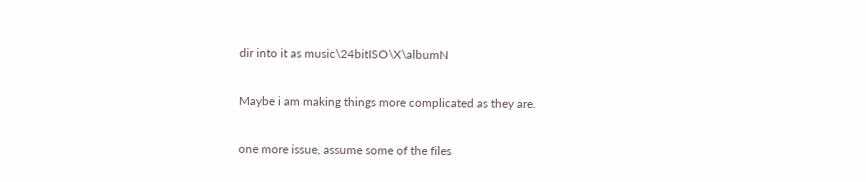dir into it as music\24bitISO\X\albumN

Maybe i am making things more complicated as they are.

one more issue, assume some of the files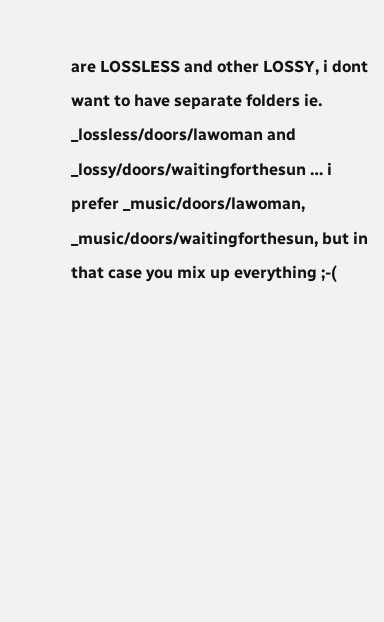are LOSSLESS and other LOSSY, i dont want to have separate folders ie. _lossless/doors/lawoman and _lossy/doors/waitingforthesun … i prefer _music/doors/lawoman, _music/doors/waitingforthesun, but in that case you mix up everything ;-(